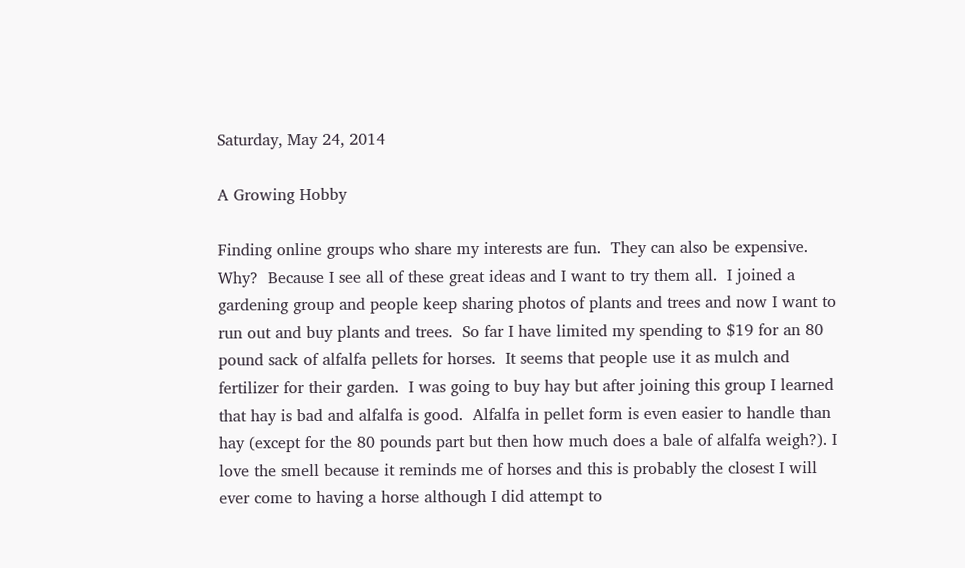Saturday, May 24, 2014

A Growing Hobby

Finding online groups who share my interests are fun.  They can also be expensive.  Why?  Because I see all of these great ideas and I want to try them all.  I joined a gardening group and people keep sharing photos of plants and trees and now I want to run out and buy plants and trees.  So far I have limited my spending to $19 for an 80 pound sack of alfalfa pellets for horses.  It seems that people use it as mulch and fertilizer for their garden.  I was going to buy hay but after joining this group I learned that hay is bad and alfalfa is good.  Alfalfa in pellet form is even easier to handle than hay (except for the 80 pounds part but then how much does a bale of alfalfa weigh?). I love the smell because it reminds me of horses and this is probably the closest I will ever come to having a horse although I did attempt to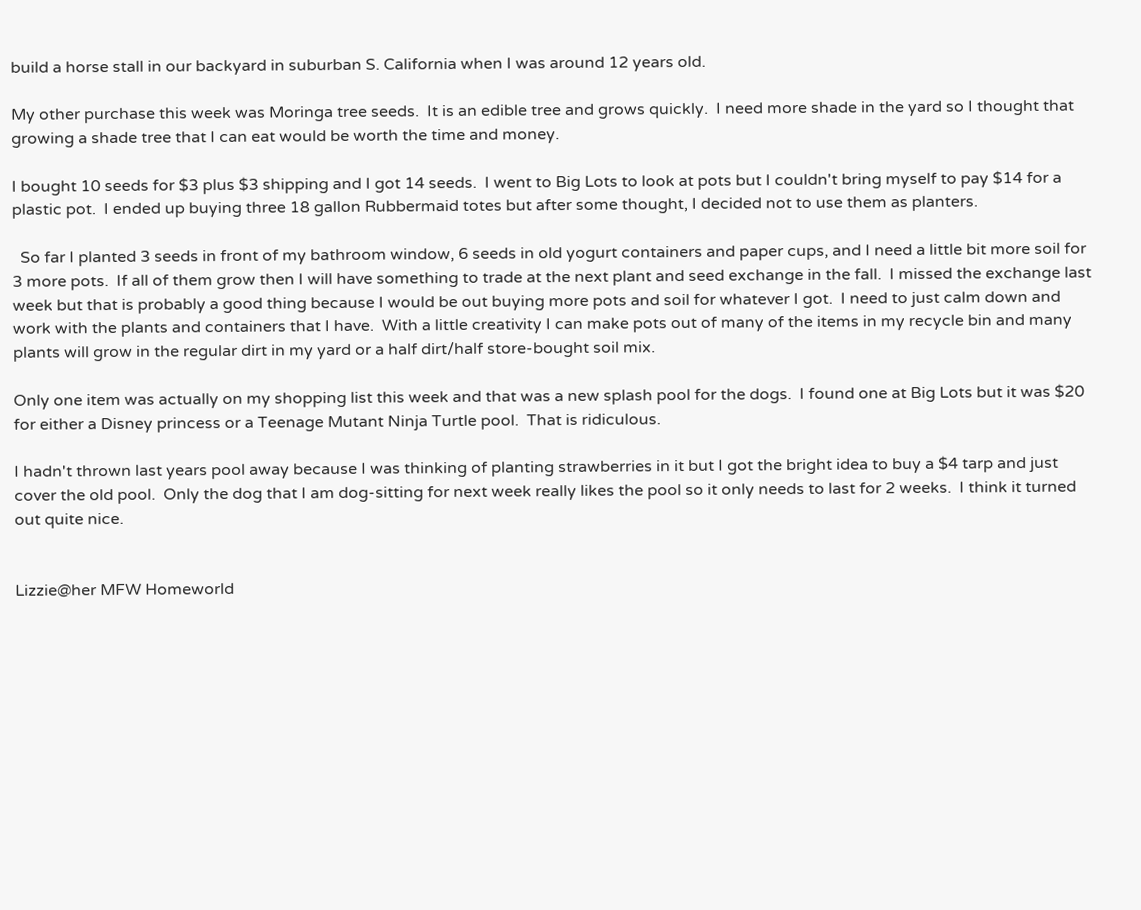build a horse stall in our backyard in suburban S. California when I was around 12 years old.

My other purchase this week was Moringa tree seeds.  It is an edible tree and grows quickly.  I need more shade in the yard so I thought that growing a shade tree that I can eat would be worth the time and money.

I bought 10 seeds for $3 plus $3 shipping and I got 14 seeds.  I went to Big Lots to look at pots but I couldn't bring myself to pay $14 for a plastic pot.  I ended up buying three 18 gallon Rubbermaid totes but after some thought, I decided not to use them as planters.

  So far I planted 3 seeds in front of my bathroom window, 6 seeds in old yogurt containers and paper cups, and I need a little bit more soil for 3 more pots.  If all of them grow then I will have something to trade at the next plant and seed exchange in the fall.  I missed the exchange last week but that is probably a good thing because I would be out buying more pots and soil for whatever I got.  I need to just calm down and work with the plants and containers that I have.  With a little creativity I can make pots out of many of the items in my recycle bin and many plants will grow in the regular dirt in my yard or a half dirt/half store-bought soil mix.

Only one item was actually on my shopping list this week and that was a new splash pool for the dogs.  I found one at Big Lots but it was $20 for either a Disney princess or a Teenage Mutant Ninja Turtle pool.  That is ridiculous.

I hadn't thrown last years pool away because I was thinking of planting strawberries in it but I got the bright idea to buy a $4 tarp and just cover the old pool.  Only the dog that I am dog-sitting for next week really likes the pool so it only needs to last for 2 weeks.  I think it turned out quite nice.


Lizzie@her MFW Homeworld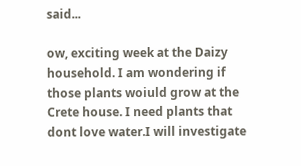said...

ow, exciting week at the Daizy household. I am wondering if those plants woiuld grow at the Crete house. I need plants that dont love water.I will investigate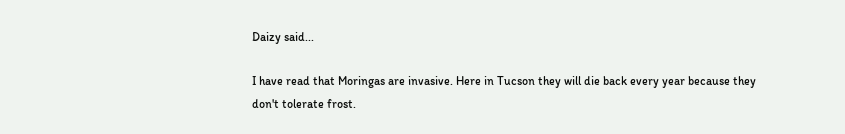Daizy said...

I have read that Moringas are invasive. Here in Tucson they will die back every year because they don't tolerate frost.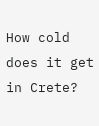How cold does it get in Crete?